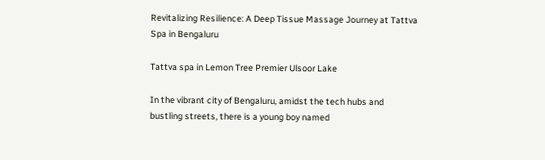Revitalizing Resilience: A Deep Tissue Massage Journey at Tattva Spa in Bengaluru

Tattva spa in Lemon Tree Premier Ulsoor Lake

In the vibrant city of Bengaluru, amidst the tech hubs and bustling streets, there is a young boy named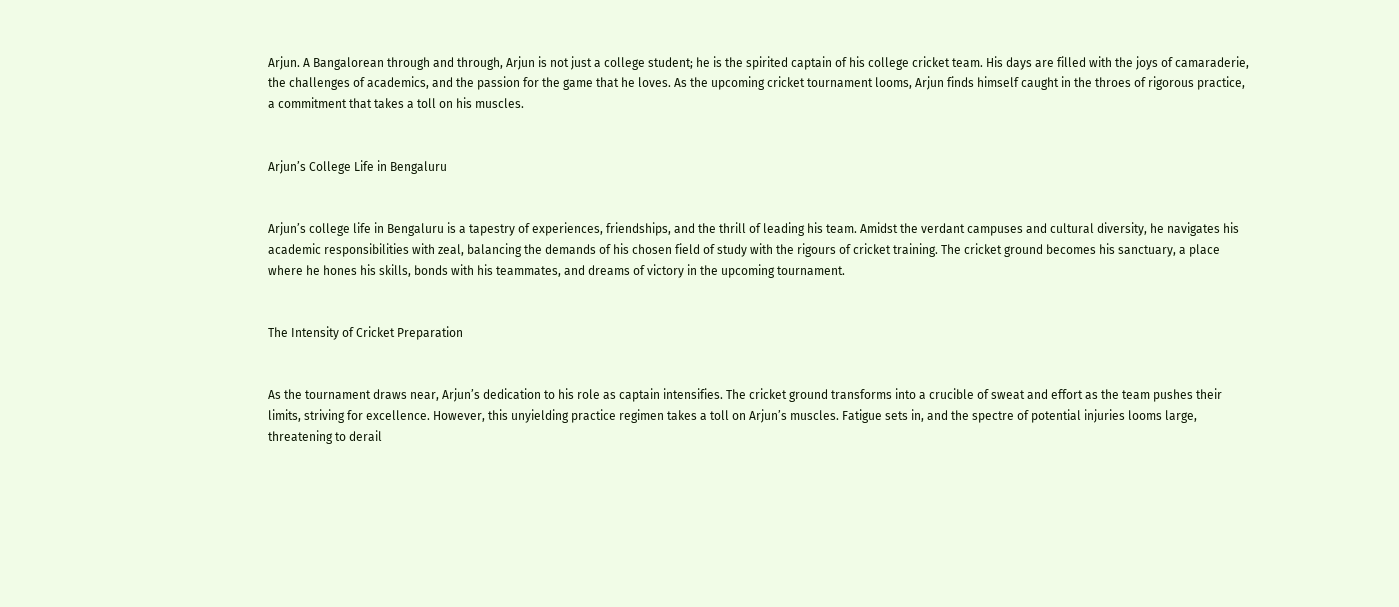Arjun. A Bangalorean through and through, Arjun is not just a college student; he is the spirited captain of his college cricket team. His days are filled with the joys of camaraderie, the challenges of academics, and the passion for the game that he loves. As the upcoming cricket tournament looms, Arjun finds himself caught in the throes of rigorous practice, a commitment that takes a toll on his muscles.


Arjun’s College Life in Bengaluru


Arjun’s college life in Bengaluru is a tapestry of experiences, friendships, and the thrill of leading his team. Amidst the verdant campuses and cultural diversity, he navigates his academic responsibilities with zeal, balancing the demands of his chosen field of study with the rigours of cricket training. The cricket ground becomes his sanctuary, a place where he hones his skills, bonds with his teammates, and dreams of victory in the upcoming tournament.


The Intensity of Cricket Preparation


As the tournament draws near, Arjun’s dedication to his role as captain intensifies. The cricket ground transforms into a crucible of sweat and effort as the team pushes their limits, striving for excellence. However, this unyielding practice regimen takes a toll on Arjun’s muscles. Fatigue sets in, and the spectre of potential injuries looms large, threatening to derail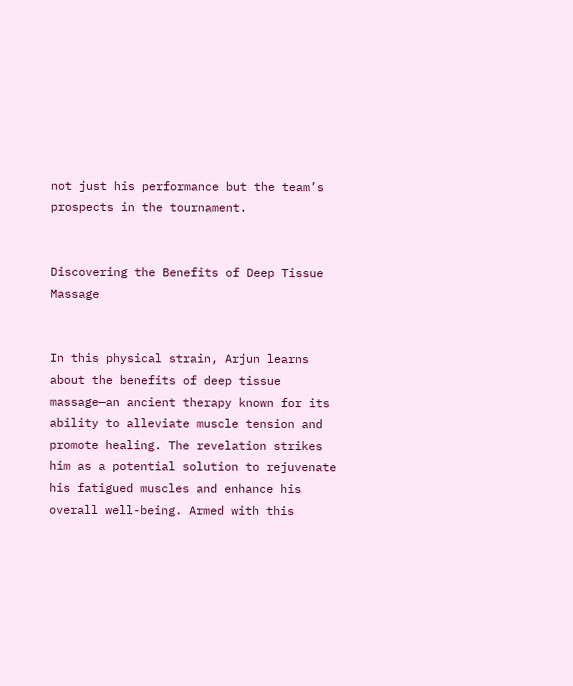not just his performance but the team’s prospects in the tournament.


Discovering the Benefits of Deep Tissue Massage


In this physical strain, Arjun learns about the benefits of deep tissue massage—an ancient therapy known for its ability to alleviate muscle tension and promote healing. The revelation strikes him as a potential solution to rejuvenate his fatigued muscles and enhance his overall well-being. Armed with this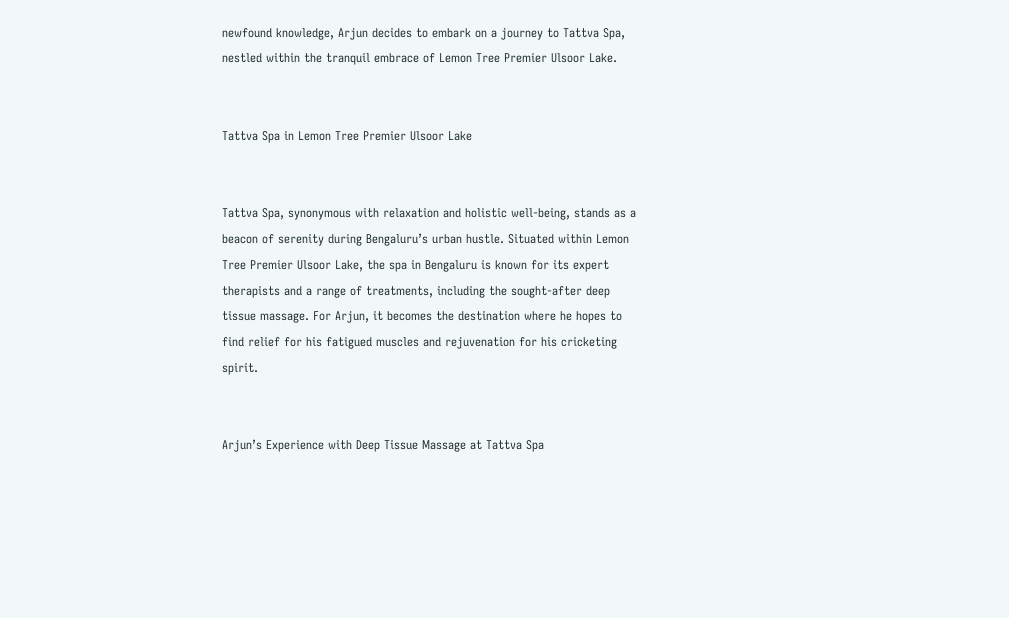newfound knowledge, Arjun decides to embark on a journey to Tattva Spa, nestled within the tranquil embrace of Lemon Tree Premier Ulsoor Lake.


Tattva Spa in Lemon Tree Premier Ulsoor Lake


Tattva Spa, synonymous with relaxation and holistic well-being, stands as a beacon of serenity during Bengaluru’s urban hustle. Situated within Lemon Tree Premier Ulsoor Lake, the spa in Bengaluru is known for its expert therapists and a range of treatments, including the sought-after deep tissue massage. For Arjun, it becomes the destination where he hopes to find relief for his fatigued muscles and rejuvenation for his cricketing spirit.


Arjun’s Experience with Deep Tissue Massage at Tattva Spa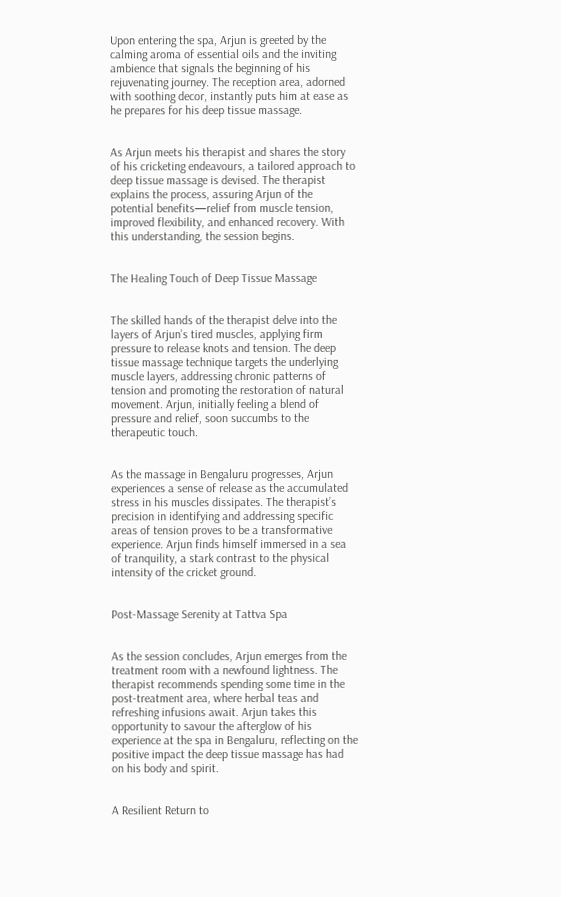Upon entering the spa, Arjun is greeted by the calming aroma of essential oils and the inviting ambience that signals the beginning of his rejuvenating journey. The reception area, adorned with soothing decor, instantly puts him at ease as he prepares for his deep tissue massage.


As Arjun meets his therapist and shares the story of his cricketing endeavours, a tailored approach to deep tissue massage is devised. The therapist explains the process, assuring Arjun of the potential benefits—relief from muscle tension, improved flexibility, and enhanced recovery. With this understanding, the session begins.


The Healing Touch of Deep Tissue Massage


The skilled hands of the therapist delve into the layers of Arjun’s tired muscles, applying firm pressure to release knots and tension. The deep tissue massage technique targets the underlying muscle layers, addressing chronic patterns of tension and promoting the restoration of natural movement. Arjun, initially feeling a blend of pressure and relief, soon succumbs to the therapeutic touch.


As the massage in Bengaluru progresses, Arjun experiences a sense of release as the accumulated stress in his muscles dissipates. The therapist’s precision in identifying and addressing specific areas of tension proves to be a transformative experience. Arjun finds himself immersed in a sea of tranquility, a stark contrast to the physical intensity of the cricket ground.


Post-Massage Serenity at Tattva Spa


As the session concludes, Arjun emerges from the treatment room with a newfound lightness. The therapist recommends spending some time in the post-treatment area, where herbal teas and refreshing infusions await. Arjun takes this opportunity to savour the afterglow of his experience at the spa in Bengaluru, reflecting on the positive impact the deep tissue massage has had on his body and spirit.


A Resilient Return to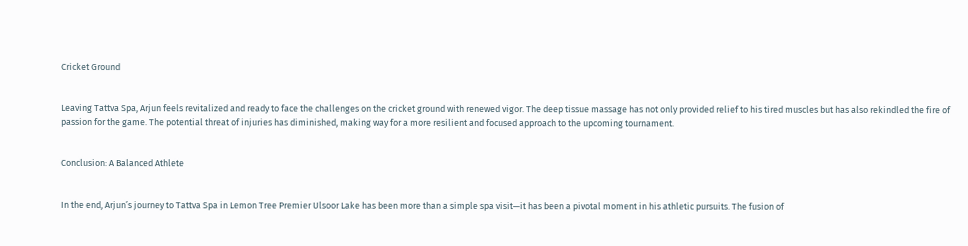Cricket Ground


Leaving Tattva Spa, Arjun feels revitalized and ready to face the challenges on the cricket ground with renewed vigor. The deep tissue massage has not only provided relief to his tired muscles but has also rekindled the fire of passion for the game. The potential threat of injuries has diminished, making way for a more resilient and focused approach to the upcoming tournament.


Conclusion: A Balanced Athlete


In the end, Arjun’s journey to Tattva Spa in Lemon Tree Premier Ulsoor Lake has been more than a simple spa visit—it has been a pivotal moment in his athletic pursuits. The fusion of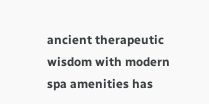ancient therapeutic wisdom with modern spa amenities has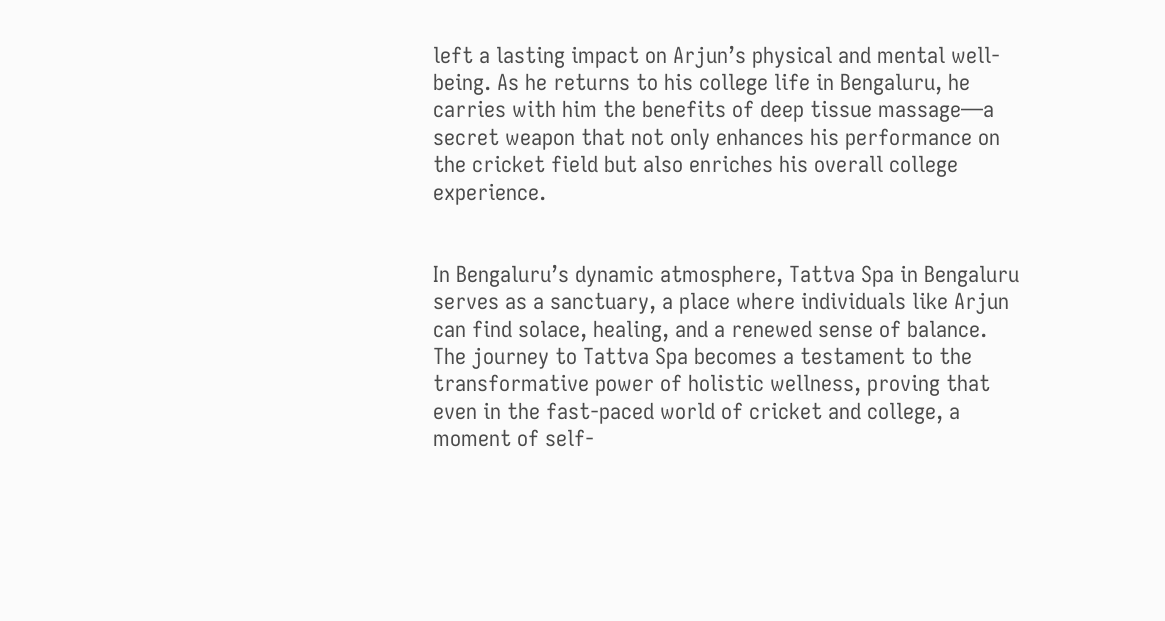left a lasting impact on Arjun’s physical and mental well-being. As he returns to his college life in Bengaluru, he carries with him the benefits of deep tissue massage—a secret weapon that not only enhances his performance on the cricket field but also enriches his overall college experience.


In Bengaluru’s dynamic atmosphere, Tattva Spa in Bengaluru serves as a sanctuary, a place where individuals like Arjun can find solace, healing, and a renewed sense of balance. The journey to Tattva Spa becomes a testament to the transformative power of holistic wellness, proving that even in the fast-paced world of cricket and college, a moment of self-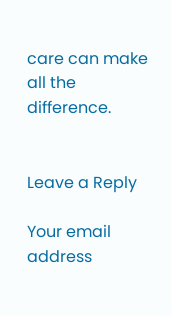care can make all the difference.


Leave a Reply

Your email address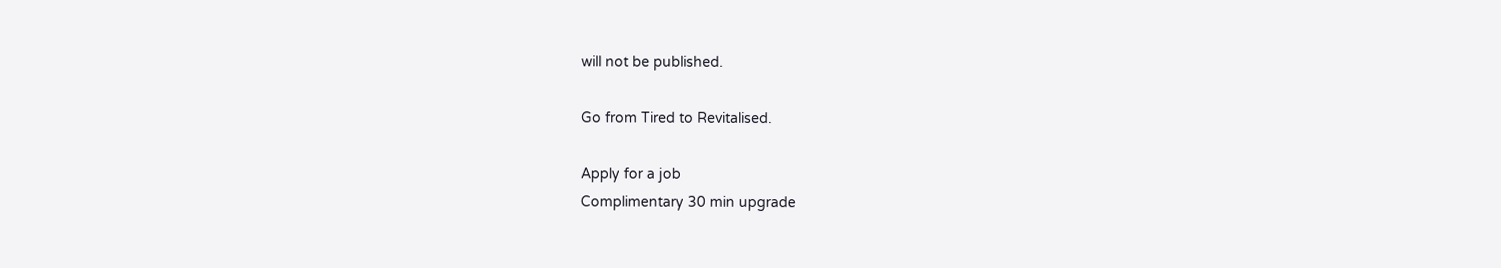will not be published.

Go from Tired to Revitalised.

Apply for a job
Complimentary 30 min upgrade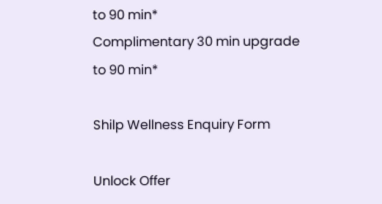to 90 min*
Complimentary 30 min upgrade to 90 min*

Shilp Wellness Enquiry Form

Unlock Offer